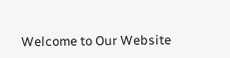Welcome to Our Website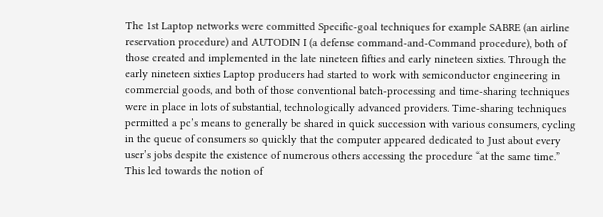The 1st Laptop networks were committed Specific-goal techniques for example SABRE (an airline reservation procedure) and AUTODIN I (a defense command-and-Command procedure), both of those created and implemented in the late nineteen fifties and early nineteen sixties. Through the early nineteen sixties Laptop producers had started to work with semiconductor engineering in commercial goods, and both of those conventional batch-processing and time-sharing techniques were in place in lots of substantial, technologically advanced providers. Time-sharing techniques permitted a pc’s means to generally be shared in quick succession with various consumers, cycling in the queue of consumers so quickly that the computer appeared dedicated to Just about every user’s jobs despite the existence of numerous others accessing the procedure “at the same time.” This led towards the notion of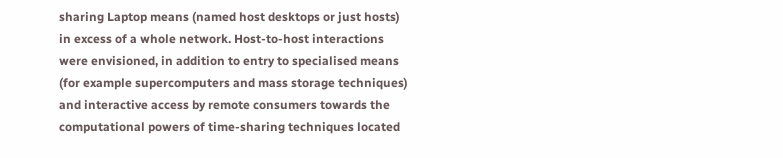sharing Laptop means (named host desktops or just hosts) in excess of a whole network. Host-to-host interactions were envisioned, in addition to entry to specialised means (for example supercomputers and mass storage techniques) and interactive access by remote consumers towards the computational powers of time-sharing techniques located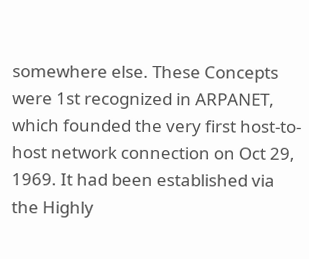somewhere else. These Concepts were 1st recognized in ARPANET, which founded the very first host-to-host network connection on Oct 29, 1969. It had been established via the Highly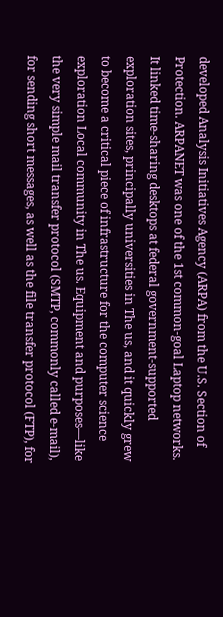developed Analysis Initiatives Agency (ARPA) from the U.S. Section of Protection. ARPANET was one of the 1st common-goal Laptop networks. It linked time-sharing desktops at federal government-supported exploration sites, principally universities in The us, and it quickly grew to become a critical piece of infrastructure for the computer science exploration Local community in The us. Equipment and purposes—like the very simple mail transfer protocol (SMTP, commonly called e-mail), for sending short messages, as well as the file transfer protocol (FTP), for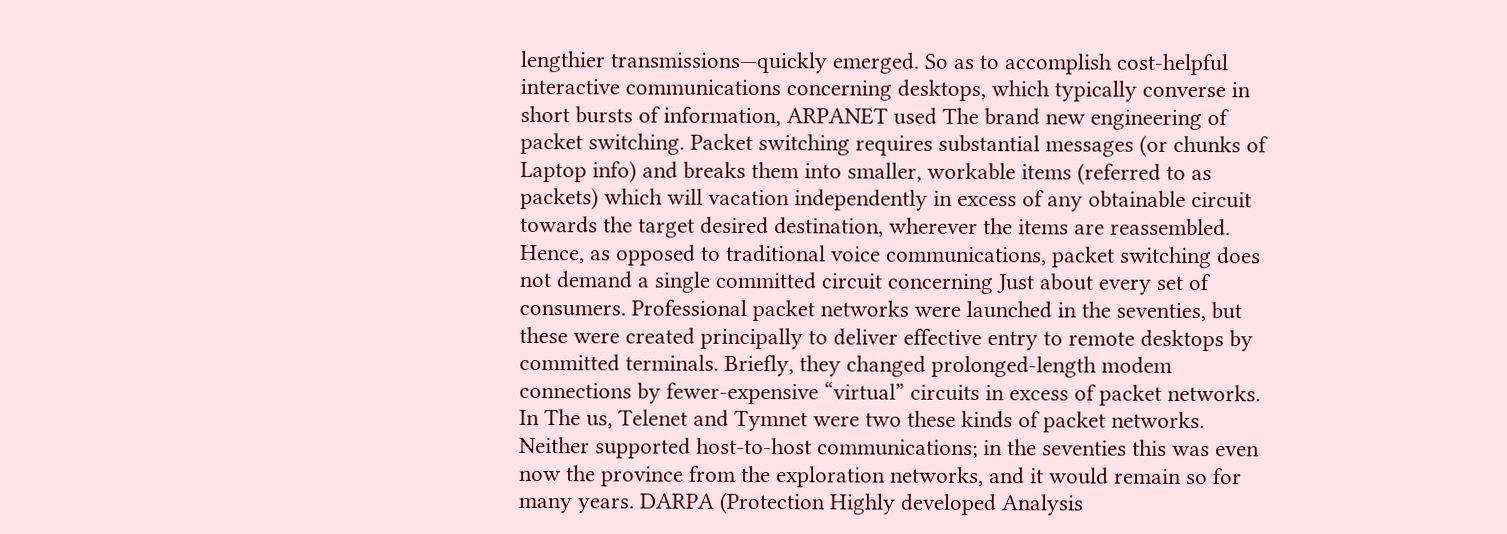lengthier transmissions—quickly emerged. So as to accomplish cost-helpful interactive communications concerning desktops, which typically converse in short bursts of information, ARPANET used The brand new engineering of packet switching. Packet switching requires substantial messages (or chunks of Laptop info) and breaks them into smaller, workable items (referred to as packets) which will vacation independently in excess of any obtainable circuit towards the target desired destination, wherever the items are reassembled. Hence, as opposed to traditional voice communications, packet switching does not demand a single committed circuit concerning Just about every set of consumers. Professional packet networks were launched in the seventies, but these were created principally to deliver effective entry to remote desktops by committed terminals. Briefly, they changed prolonged-length modem connections by fewer-expensive “virtual” circuits in excess of packet networks. In The us, Telenet and Tymnet were two these kinds of packet networks. Neither supported host-to-host communications; in the seventies this was even now the province from the exploration networks, and it would remain so for many years. DARPA (Protection Highly developed Analysis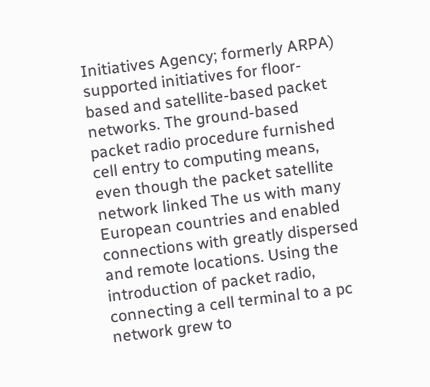Initiatives Agency; formerly ARPA) supported initiatives for floor-based and satellite-based packet networks. The ground-based packet radio procedure furnished cell entry to computing means, even though the packet satellite network linked The us with many European countries and enabled connections with greatly dispersed and remote locations. Using the introduction of packet radio, connecting a cell terminal to a pc network grew to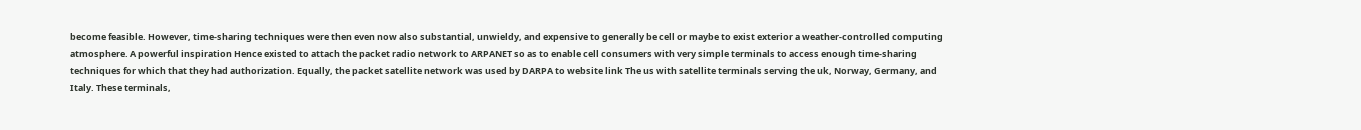become feasible. However, time-sharing techniques were then even now also substantial, unwieldy, and expensive to generally be cell or maybe to exist exterior a weather-controlled computing atmosphere. A powerful inspiration Hence existed to attach the packet radio network to ARPANET so as to enable cell consumers with very simple terminals to access enough time-sharing techniques for which that they had authorization. Equally, the packet satellite network was used by DARPA to website link The us with satellite terminals serving the uk, Norway, Germany, and Italy. These terminals,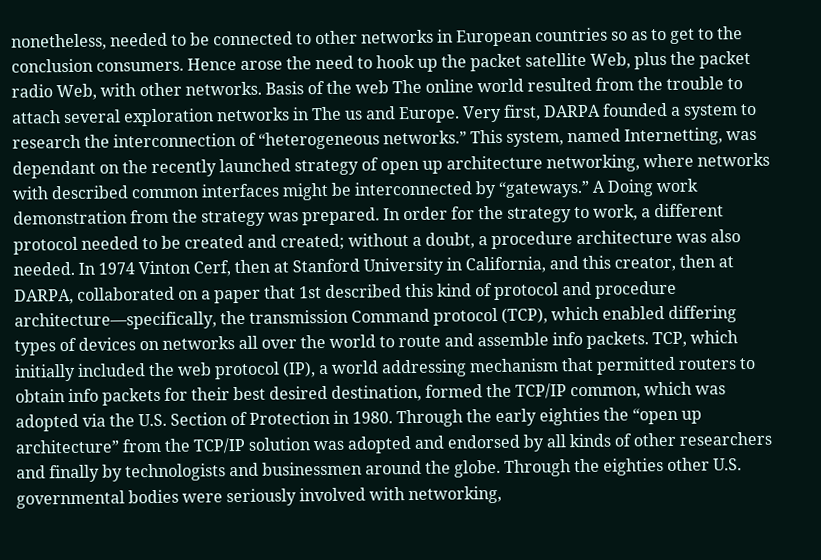nonetheless, needed to be connected to other networks in European countries so as to get to the conclusion consumers. Hence arose the need to hook up the packet satellite Web, plus the packet radio Web, with other networks. Basis of the web The online world resulted from the trouble to attach several exploration networks in The us and Europe. Very first, DARPA founded a system to research the interconnection of “heterogeneous networks.” This system, named Internetting, was dependant on the recently launched strategy of open up architecture networking, where networks with described common interfaces might be interconnected by “gateways.” A Doing work demonstration from the strategy was prepared. In order for the strategy to work, a different protocol needed to be created and created; without a doubt, a procedure architecture was also needed. In 1974 Vinton Cerf, then at Stanford University in California, and this creator, then at DARPA, collaborated on a paper that 1st described this kind of protocol and procedure architecture—specifically, the transmission Command protocol (TCP), which enabled differing types of devices on networks all over the world to route and assemble info packets. TCP, which initially included the web protocol (IP), a world addressing mechanism that permitted routers to obtain info packets for their best desired destination, formed the TCP/IP common, which was adopted via the U.S. Section of Protection in 1980. Through the early eighties the “open up architecture” from the TCP/IP solution was adopted and endorsed by all kinds of other researchers and finally by technologists and businessmen around the globe. Through the eighties other U.S. governmental bodies were seriously involved with networking,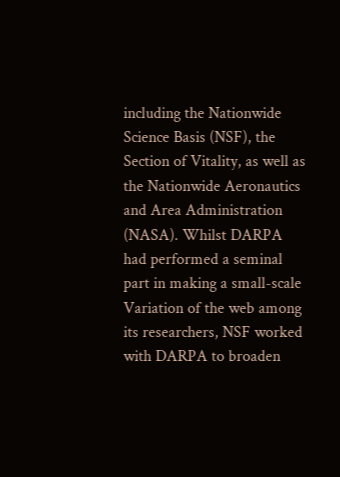including the Nationwide Science Basis (NSF), the Section of Vitality, as well as the Nationwide Aeronautics and Area Administration (NASA). Whilst DARPA had performed a seminal part in making a small-scale Variation of the web among its researchers, NSF worked with DARPA to broaden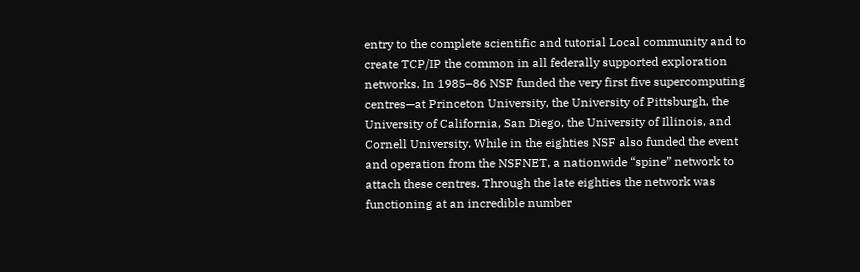entry to the complete scientific and tutorial Local community and to create TCP/IP the common in all federally supported exploration networks. In 1985–86 NSF funded the very first five supercomputing centres—at Princeton University, the University of Pittsburgh, the University of California, San Diego, the University of Illinois, and Cornell University. While in the eighties NSF also funded the event and operation from the NSFNET, a nationwide “spine” network to attach these centres. Through the late eighties the network was functioning at an incredible number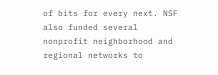of bits for every next. NSF also funded several nonprofit neighborhood and regional networks to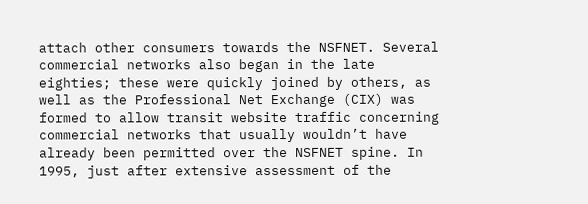attach other consumers towards the NSFNET. Several commercial networks also began in the late eighties; these were quickly joined by others, as well as the Professional Net Exchange (CIX) was formed to allow transit website traffic concerning commercial networks that usually wouldn’t have already been permitted over the NSFNET spine. In 1995, just after extensive assessment of the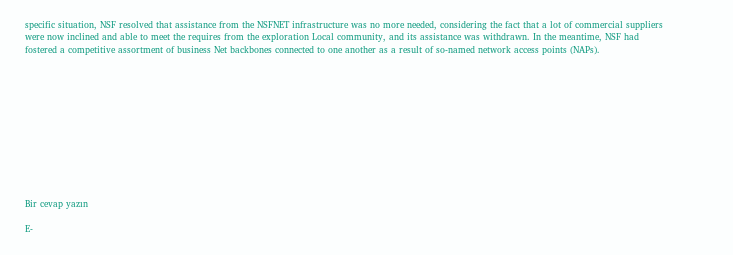specific situation, NSF resolved that assistance from the NSFNET infrastructure was no more needed, considering the fact that a lot of commercial suppliers were now inclined and able to meet the requires from the exploration Local community, and its assistance was withdrawn. In the meantime, NSF had fostered a competitive assortment of business Net backbones connected to one another as a result of so-named network access points (NAPs).











Bir cevap yazın

E-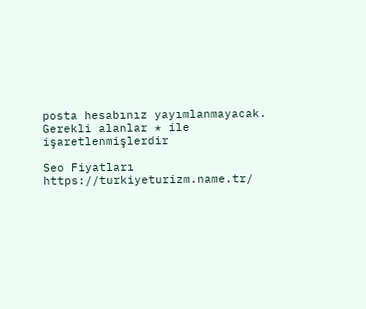posta hesabınız yayımlanmayacak. Gerekli alanlar * ile işaretlenmişlerdir

Seo Fiyatları https://turkiyeturizm.name.tr/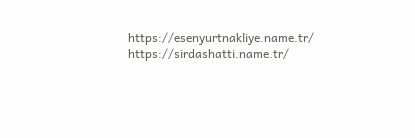https://esenyurtnakliye.name.tr/ https://sirdashatti.name.tr/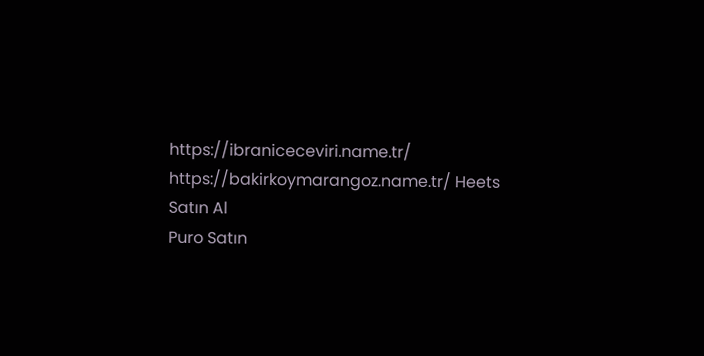https://ibraniceceviri.name.tr/ https://bakirkoymarangoz.name.tr/ Heets Satın Al
Puro Satın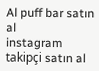Al puff bar satın al
instagram takipçi satın al